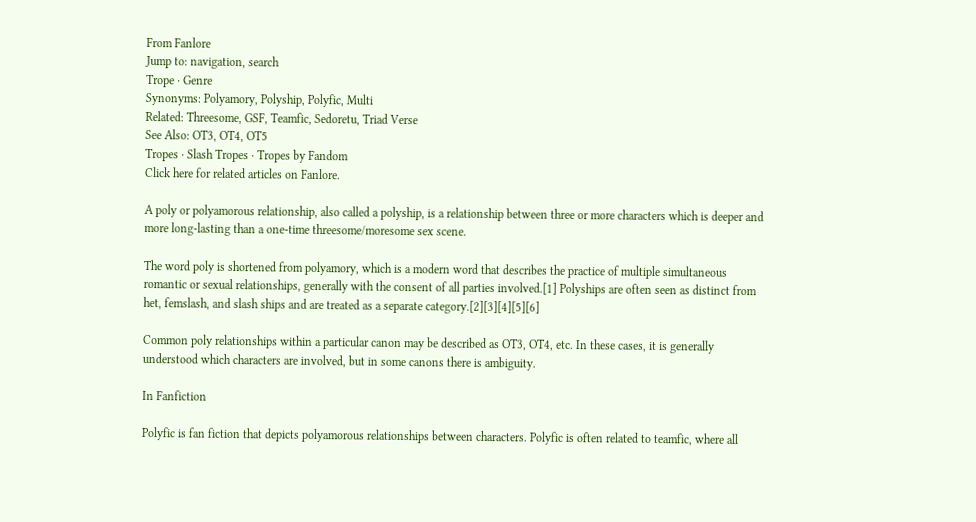From Fanlore
Jump to: navigation, search
Trope · Genre
Synonyms: Polyamory, Polyship, Polyfic, Multi
Related: Threesome, GSF, Teamfic, Sedoretu, Triad Verse
See Also: OT3, OT4, OT5
Tropes · Slash Tropes · Tropes by Fandom
Click here for related articles on Fanlore.

A poly or polyamorous relationship, also called a polyship, is a relationship between three or more characters which is deeper and more long-lasting than a one-time threesome/moresome sex scene.

The word poly is shortened from polyamory, which is a modern word that describes the practice of multiple simultaneous romantic or sexual relationships, generally with the consent of all parties involved.[1] Polyships are often seen as distinct from het, femslash, and slash ships and are treated as a separate category.[2][3][4][5][6]

Common poly relationships within a particular canon may be described as OT3, OT4, etc. In these cases, it is generally understood which characters are involved, but in some canons there is ambiguity.

In Fanfiction

Polyfic is fan fiction that depicts polyamorous relationships between characters. Polyfic is often related to teamfic, where all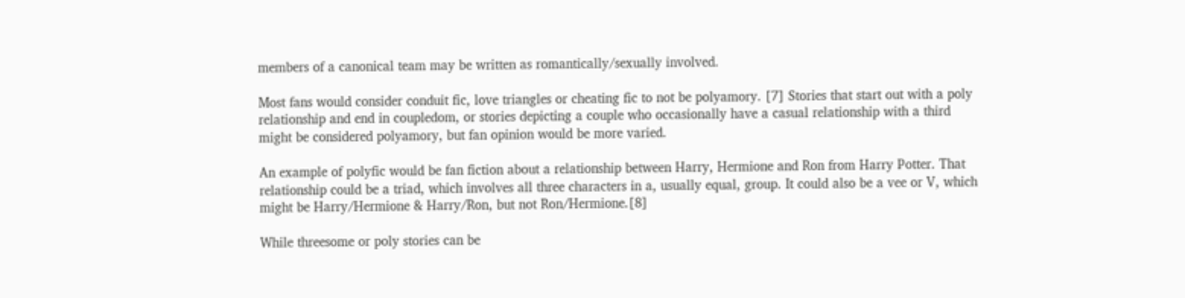members of a canonical team may be written as romantically/sexually involved.

Most fans would consider conduit fic, love triangles or cheating fic to not be polyamory. [7] Stories that start out with a poly relationship and end in coupledom, or stories depicting a couple who occasionally have a casual relationship with a third might be considered polyamory, but fan opinion would be more varied.

An example of polyfic would be fan fiction about a relationship between Harry, Hermione and Ron from Harry Potter. That relationship could be a triad, which involves all three characters in a, usually equal, group. It could also be a vee or V, which might be Harry/Hermione & Harry/Ron, but not Ron/Hermione.[8]

While threesome or poly stories can be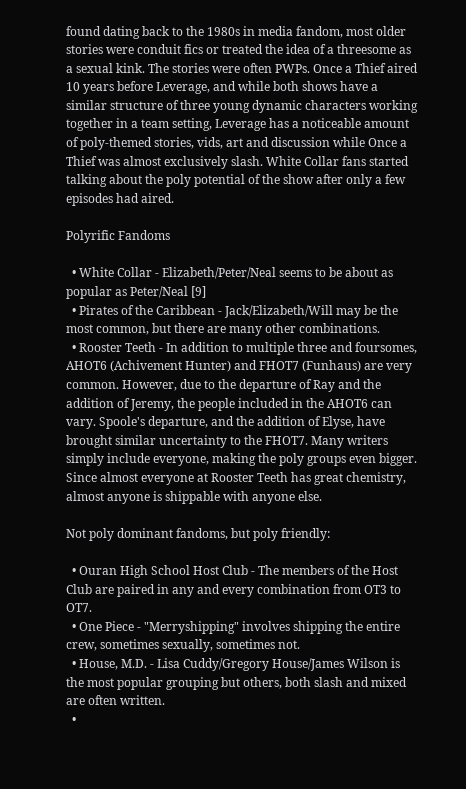found dating back to the 1980s in media fandom, most older stories were conduit fics or treated the idea of a threesome as a sexual kink. The stories were often PWPs. Once a Thief aired 10 years before Leverage, and while both shows have a similar structure of three young dynamic characters working together in a team setting, Leverage has a noticeable amount of poly-themed stories, vids, art and discussion while Once a Thief was almost exclusively slash. White Collar fans started talking about the poly potential of the show after only a few episodes had aired.

Polyrific Fandoms

  • White Collar - Elizabeth/Peter/Neal seems to be about as popular as Peter/Neal [9]
  • Pirates of the Caribbean - Jack/Elizabeth/Will may be the most common, but there are many other combinations.
  • Rooster Teeth - In addition to multiple three and foursomes, AHOT6 (Achivement Hunter) and FHOT7 (Funhaus) are very common. However, due to the departure of Ray and the addition of Jeremy, the people included in the AHOT6 can vary. Spoole's departure, and the addition of Elyse, have brought similar uncertainty to the FHOT7. Many writers simply include everyone, making the poly groups even bigger. Since almost everyone at Rooster Teeth has great chemistry, almost anyone is shippable with anyone else.

Not poly dominant fandoms, but poly friendly:

  • Ouran High School Host Club - The members of the Host Club are paired in any and every combination from OT3 to OT7.
  • One Piece - "Merryshipping" involves shipping the entire crew, sometimes sexually, sometimes not.
  • House, M.D. - Lisa Cuddy/Gregory House/James Wilson is the most popular grouping but others, both slash and mixed are often written.
  •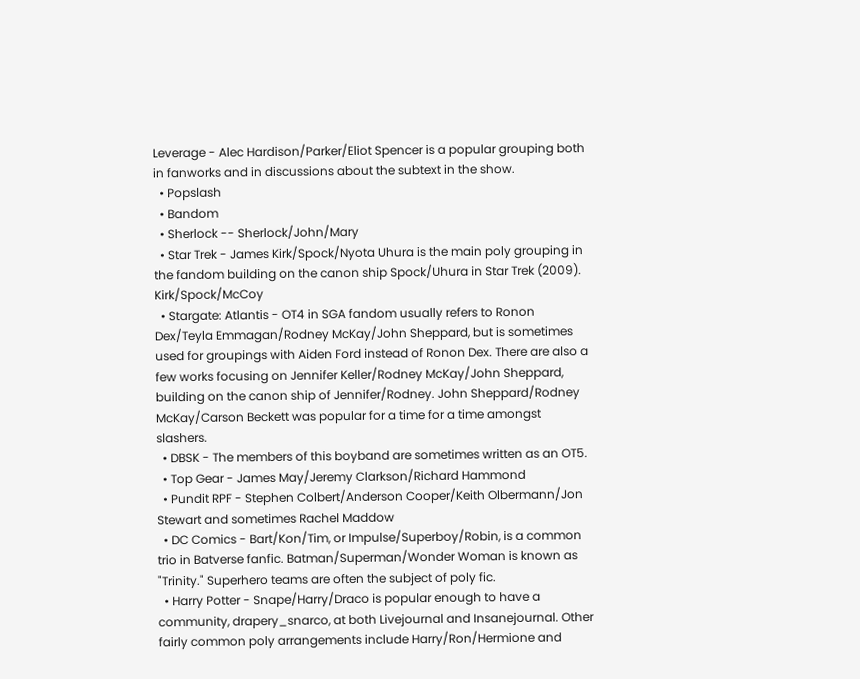Leverage - Alec Hardison/Parker/Eliot Spencer is a popular grouping both in fanworks and in discussions about the subtext in the show.
  • Popslash
  • Bandom
  • Sherlock -- Sherlock/John/Mary
  • Star Trek - James Kirk/Spock/Nyota Uhura is the main poly grouping in the fandom building on the canon ship Spock/Uhura in Star Trek (2009). Kirk/Spock/McCoy
  • Stargate: Atlantis - OT4 in SGA fandom usually refers to Ronon Dex/Teyla Emmagan/Rodney McKay/John Sheppard, but is sometimes used for groupings with Aiden Ford instead of Ronon Dex. There are also a few works focusing on Jennifer Keller/Rodney McKay/John Sheppard, building on the canon ship of Jennifer/Rodney. John Sheppard/Rodney McKay/Carson Beckett was popular for a time for a time amongst slashers.
  • DBSK - The members of this boyband are sometimes written as an OT5.
  • Top Gear - James May/Jeremy Clarkson/Richard Hammond
  • Pundit RPF - Stephen Colbert/Anderson Cooper/Keith Olbermann/Jon Stewart and sometimes Rachel Maddow
  • DC Comics - Bart/Kon/Tim, or Impulse/Superboy/Robin, is a common trio in Batverse fanfic. Batman/Superman/Wonder Woman is known as "Trinity." Superhero teams are often the subject of poly fic.
  • Harry Potter - Snape/Harry/Draco is popular enough to have a community, drapery_snarco, at both Livejournal and Insanejournal. Other fairly common poly arrangements include Harry/Ron/Hermione and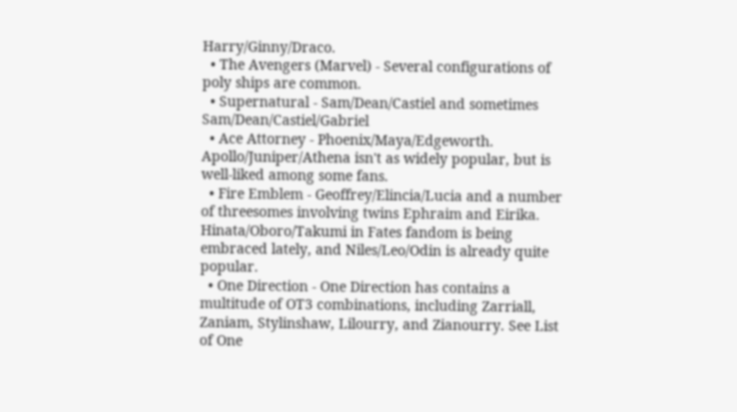Harry/Ginny/Draco.
  • The Avengers (Marvel) - Several configurations of poly ships are common.
  • Supernatural - Sam/Dean/Castiel and sometimes Sam/Dean/Castiel/Gabriel
  • Ace Attorney - Phoenix/Maya/Edgeworth. Apollo/Juniper/Athena isn't as widely popular, but is well-liked among some fans.
  • Fire Emblem - Geoffrey/Elincia/Lucia and a number of threesomes involving twins Ephraim and Eirika. Hinata/Oboro/Takumi in Fates fandom is being embraced lately, and Niles/Leo/Odin is already quite popular.
  • One Direction - One Direction has contains a multitude of OT3 combinations, including Zarriall, Zaniam, Stylinshaw, Lilourry, and Zianourry. See List of One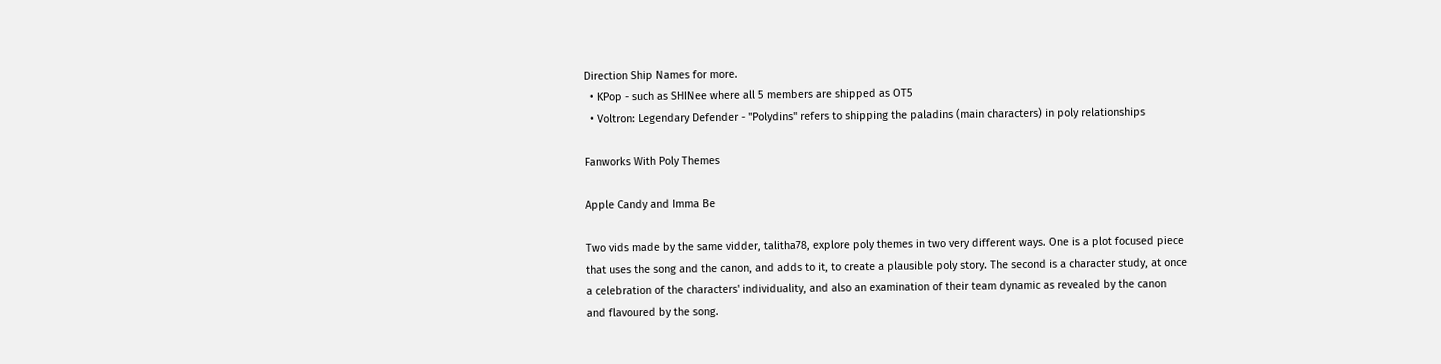Direction Ship Names for more.
  • KPop - such as SHINee where all 5 members are shipped as OT5
  • Voltron: Legendary Defender - "Polydins" refers to shipping the paladins (main characters) in poly relationships

Fanworks With Poly Themes

Apple Candy and Imma Be

Two vids made by the same vidder, talitha78, explore poly themes in two very different ways. One is a plot focused piece that uses the song and the canon, and adds to it, to create a plausible poly story. The second is a character study, at once a celebration of the characters' individuality, and also an examination of their team dynamic as revealed by the canon and flavoured by the song.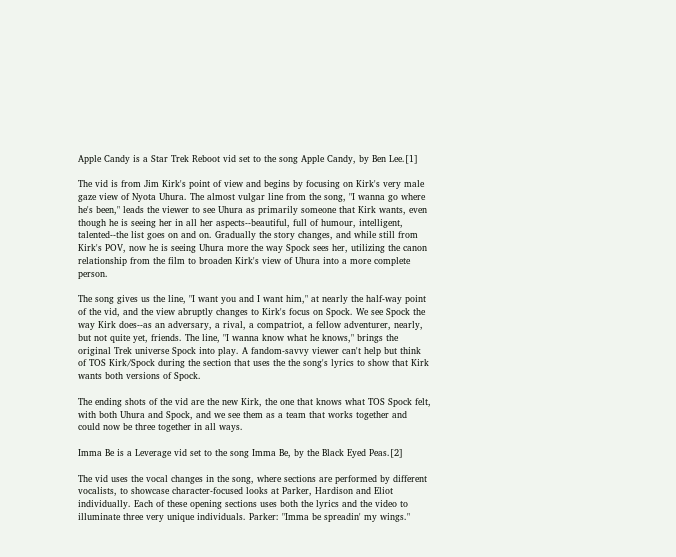Apple Candy is a Star Trek Reboot vid set to the song Apple Candy, by Ben Lee.[1]

The vid is from Jim Kirk's point of view and begins by focusing on Kirk's very male gaze view of Nyota Uhura. The almost vulgar line from the song, "I wanna go where he's been," leads the viewer to see Uhura as primarily someone that Kirk wants, even though he is seeing her in all her aspects--beautiful, full of humour, intelligent, talented--the list goes on and on. Gradually the story changes, and while still from Kirk's POV, now he is seeing Uhura more the way Spock sees her, utilizing the canon relationship from the film to broaden Kirk's view of Uhura into a more complete person.

The song gives us the line, "I want you and I want him," at nearly the half-way point of the vid, and the view abruptly changes to Kirk's focus on Spock. We see Spock the way Kirk does--as an adversary, a rival, a compatriot, a fellow adventurer, nearly, but not quite yet, friends. The line, "I wanna know what he knows," brings the original Trek universe Spock into play. A fandom-savvy viewer can't help but think of TOS Kirk/Spock during the section that uses the the song's lyrics to show that Kirk wants both versions of Spock.

The ending shots of the vid are the new Kirk, the one that knows what TOS Spock felt, with both Uhura and Spock, and we see them as a team that works together and could now be three together in all ways.

Imma Be is a Leverage vid set to the song Imma Be, by the Black Eyed Peas.[2]

The vid uses the vocal changes in the song, where sections are performed by different vocalists, to showcase character-focused looks at Parker, Hardison and Eliot individually. Each of these opening sections uses both the lyrics and the video to illuminate three very unique individuals. Parker: "Imma be spreadin' my wings."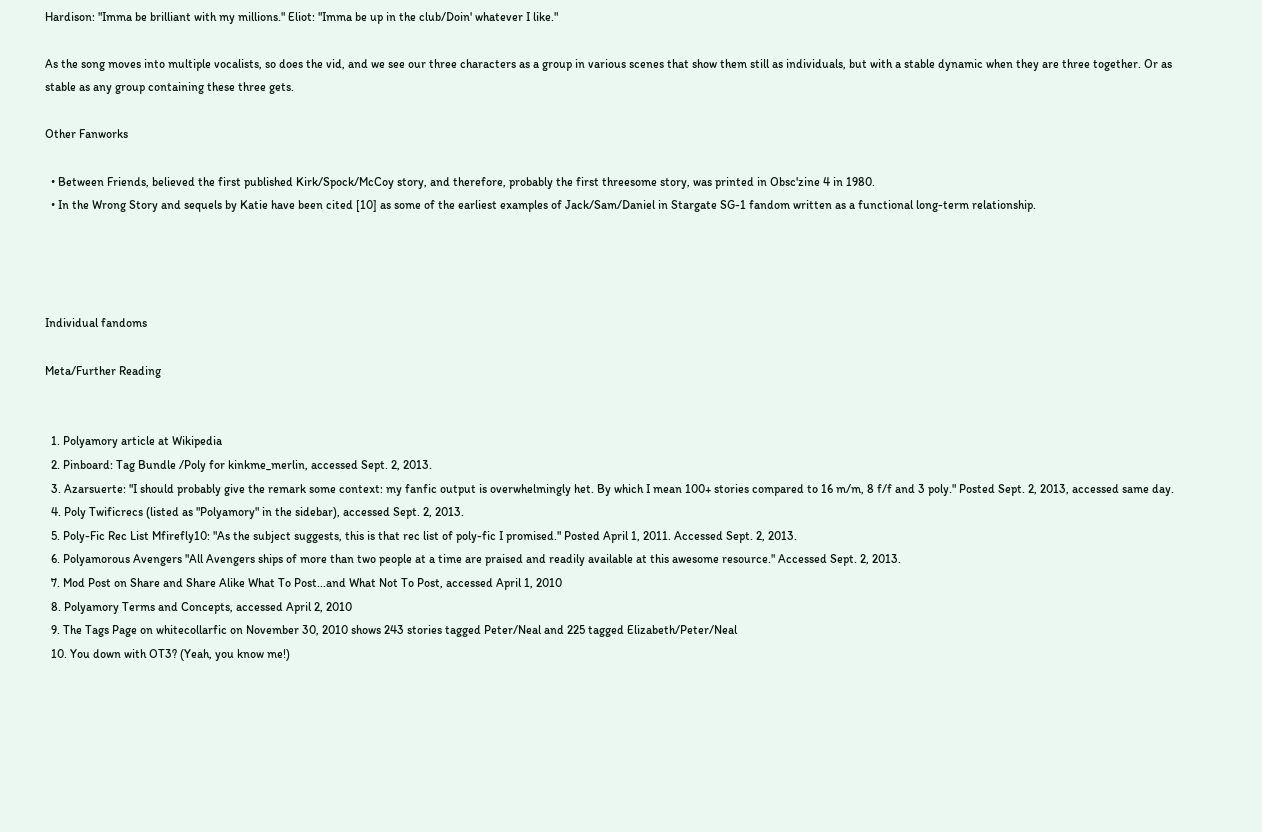Hardison: "Imma be brilliant with my millions." Eliot: "Imma be up in the club/Doin' whatever I like."

As the song moves into multiple vocalists, so does the vid, and we see our three characters as a group in various scenes that show them still as individuals, but with a stable dynamic when they are three together. Or as stable as any group containing these three gets.

Other Fanworks

  • Between Friends, believed the first published Kirk/Spock/McCoy story, and therefore, probably the first threesome story, was printed in Obsc'zine 4 in 1980.
  • In the Wrong Story and sequels by Katie have been cited [10] as some of the earliest examples of Jack/Sam/Daniel in Stargate SG-1 fandom written as a functional long-term relationship.




Individual fandoms

Meta/Further Reading


  1. Polyamory article at Wikipedia
  2. Pinboard: Tag Bundle /Poly for kinkme_merlin, accessed Sept. 2, 2013.
  3. Azarsuerte: "I should probably give the remark some context: my fanfic output is overwhelmingly het. By which I mean 100+ stories compared to 16 m/m, 8 f/f and 3 poly." Posted Sept. 2, 2013, accessed same day.
  4. Poly Twificrecs (listed as "Polyamory" in the sidebar), accessed Sept. 2, 2013.
  5. Poly-Fic Rec List Mfirefly10: "As the subject suggests, this is that rec list of poly-fic I promised." Posted April 1, 2011. Accessed Sept. 2, 2013.
  6. Polyamorous Avengers "All Avengers ships of more than two people at a time are praised and readily available at this awesome resource." Accessed Sept. 2, 2013.
  7. Mod Post on Share and Share Alike What To Post...and What Not To Post, accessed April 1, 2010
  8. Polyamory Terms and Concepts, accessed April 2, 2010
  9. The Tags Page on whitecollarfic on November 30, 2010 shows 243 stories tagged Peter/Neal and 225 tagged Elizabeth/Peter/Neal
  10. You down with OT3? (Yeah, you know me!)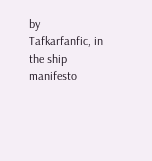by Tafkarfanfic, in the ship manifesto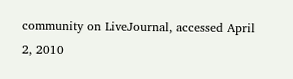community on LiveJournal, accessed April 2, 2010